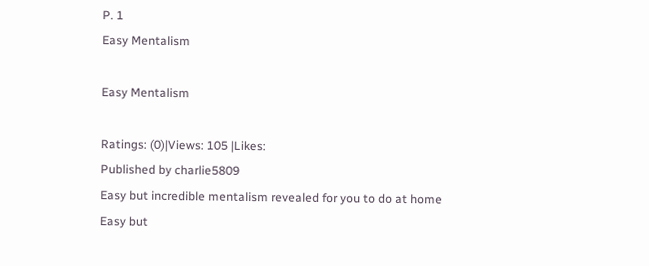P. 1
Easy Mentalism

Easy Mentalism

Ratings: (0)|Views: 105 |Likes:
Published by charlie5809
Easy but incredible mentalism revealed for you to do at home
Easy but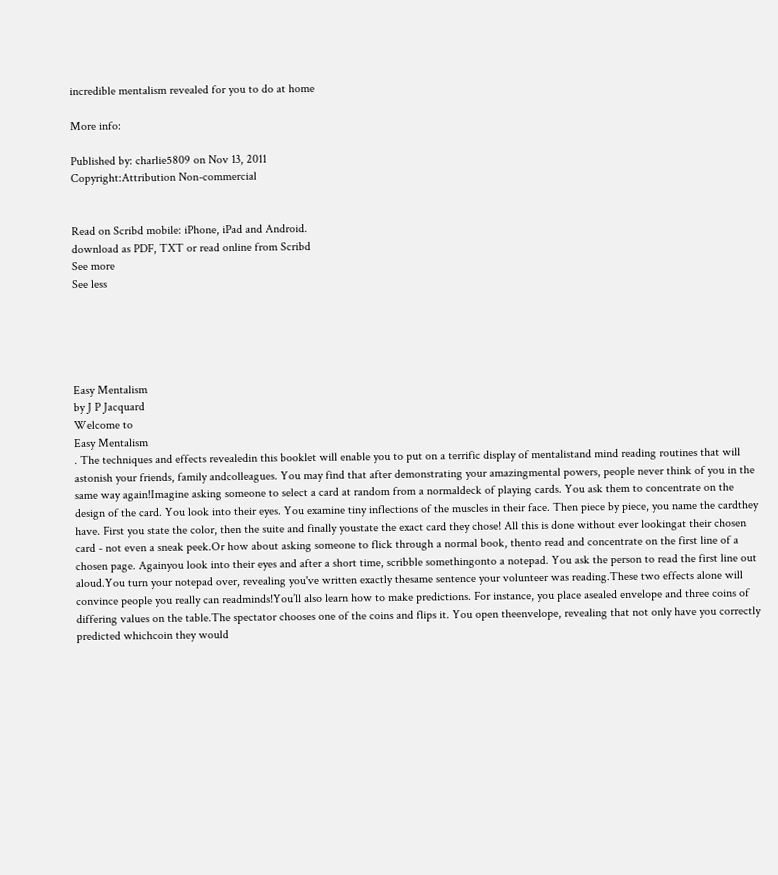incredible mentalism revealed for you to do at home

More info:

Published by: charlie5809 on Nov 13, 2011
Copyright:Attribution Non-commercial


Read on Scribd mobile: iPhone, iPad and Android.
download as PDF, TXT or read online from Scribd
See more
See less





Easy Mentalism
by J P Jacquard
Welcome to
Easy Mentalism
. The techniques and effects revealedin this booklet will enable you to put on a terrific display of mentalistand mind reading routines that will astonish your friends, family andcolleagues. You may find that after demonstrating your amazingmental powers, people never think of you in the same way again!Imagine asking someone to select a card at random from a normaldeck of playing cards. You ask them to concentrate on the design of the card. You look into their eyes. You examine tiny inflections of the muscles in their face. Then piece by piece, you name the cardthey have. First you state the color, then the suite and finally youstate the exact card they chose! All this is done without ever lookingat their chosen card - not even a sneak peek.Or how about asking someone to flick through a normal book, thento read and concentrate on the first line of a chosen page. Againyou look into their eyes and after a short time, scribble somethingonto a notepad. You ask the person to read the first line out aloud.You turn your notepad over, revealing you've written exactly thesame sentence your volunteer was reading.These two effects alone will convince people you really can readminds!You’ll also learn how to make predictions. For instance, you place asealed envelope and three coins of differing values on the table.The spectator chooses one of the coins and flips it. You open theenvelope, revealing that not only have you correctly predicted whichcoin they would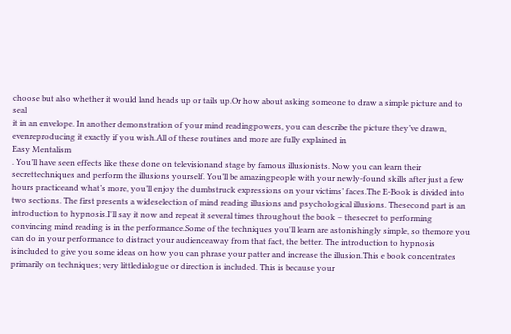choose but also whether it would land heads up or tails up.Or how about asking someone to draw a simple picture and to seal
it in an envelope. In another demonstration of your mind readingpowers, you can describe the picture they’ve drawn, evenreproducing it exactly if you wish.All of these routines and more are fully explained in
Easy Mentalism
. You’ll have seen effects like these done on televisionand stage by famous illusionists. Now you can learn their secrettechniques and perform the illusions yourself. You’ll be amazingpeople with your newly-found skills after just a few hours practiceand what’s more, you’ll enjoy the dumbstruck expressions on your victims’ faces.The E-Book is divided into two sections. The first presents a wideselection of mind reading illusions and psychological illusions. Thesecond part is an introduction to hypnosis.I'll say it now and repeat it several times throughout the book – thesecret to performing convincing mind reading is in the performance.Some of the techniques you'll learn are astonishingly simple, so themore you can do in your performance to distract your audienceaway from that fact, the better. The introduction to hypnosis isincluded to give you some ideas on how you can phrase your patter and increase the illusion.This e book concentrates primarily on techniques; very littledialogue or direction is included. This is because your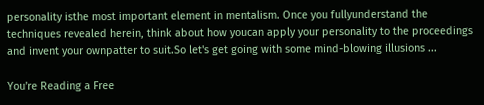personality isthe most important element in mentalism. Once you fullyunderstand the techniques revealed herein, think about how youcan apply your personality to the proceedings and invent your ownpatter to suit.So let's get going with some mind-blowing illusions ...

You're Reading a Free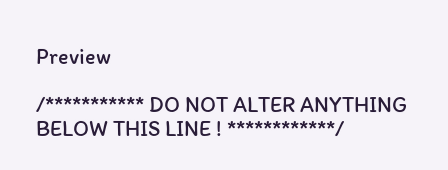Preview

/*********** DO NOT ALTER ANYTHING BELOW THIS LINE ! ************/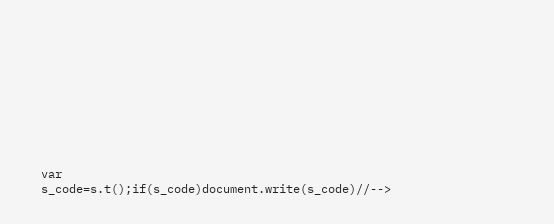var s_code=s.t();if(s_code)document.write(s_code)//-->